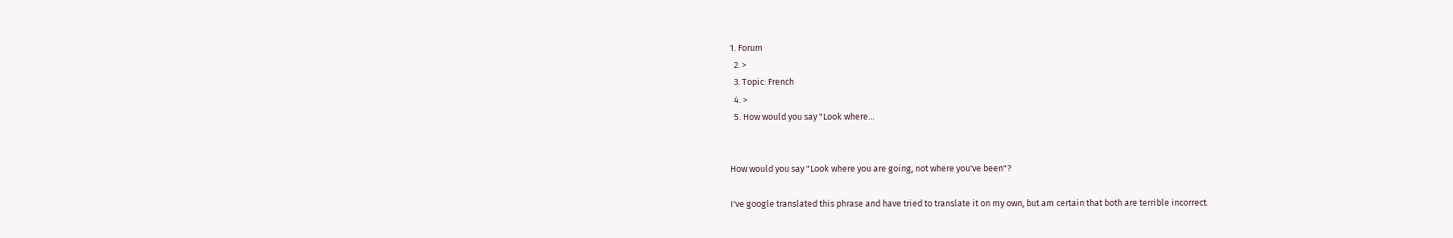1. Forum
  2. >
  3. Topic: French
  4. >
  5. How would you say "Look where…


How would you say "Look where you are going, not where you've been"?

I've google translated this phrase and have tried to translate it on my own, but am certain that both are terrible incorrect.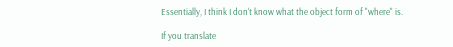Essentially, I think I don't know what the object form of "where" is.

If you translate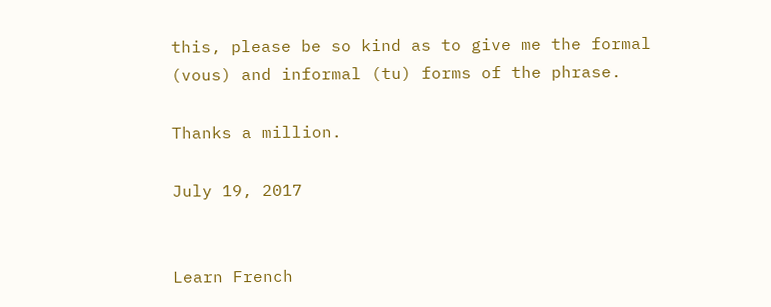this, please be so kind as to give me the formal (vous) and informal (tu) forms of the phrase.

Thanks a million.

July 19, 2017


Learn French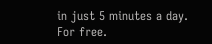in just 5 minutes a day. For free.